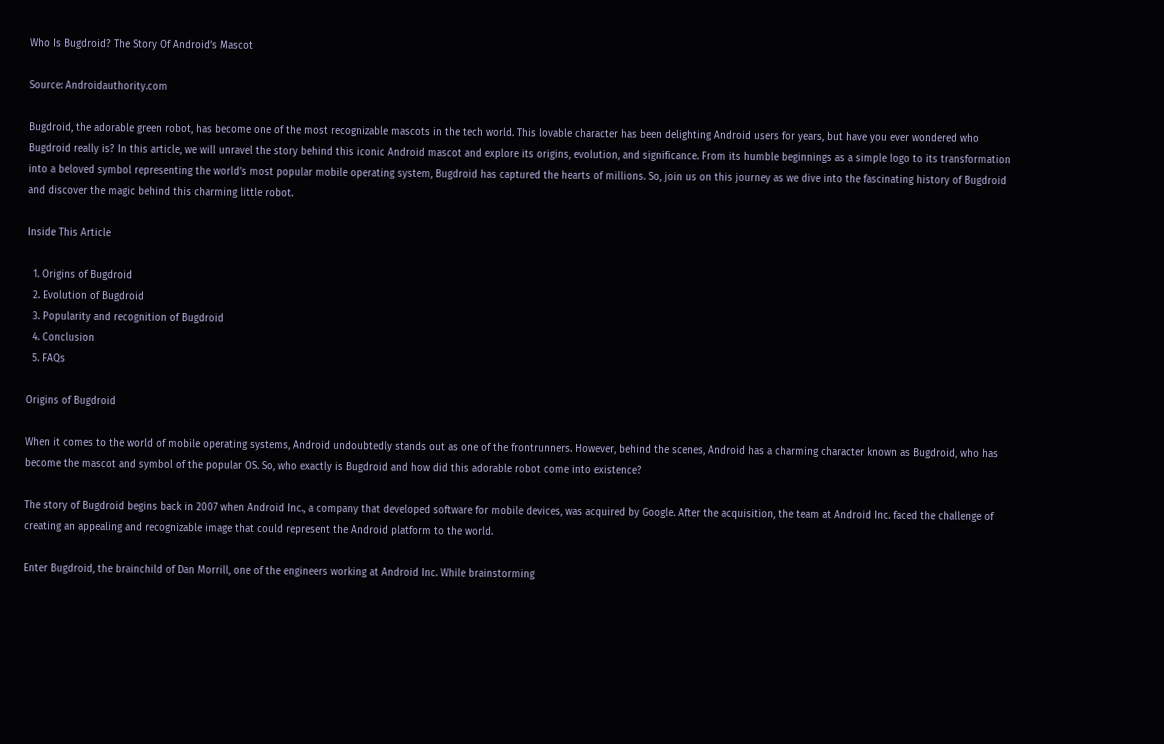Who Is Bugdroid? The Story Of Android’s Mascot

Source: Androidauthority.com

Bugdroid, the adorable green robot, has become one of the most recognizable mascots in the tech world. This lovable character has been delighting Android users for years, but have you ever wondered who Bugdroid really is? In this article, we will unravel the story behind this iconic Android mascot and explore its origins, evolution, and significance. From its humble beginnings as a simple logo to its transformation into a beloved symbol representing the world’s most popular mobile operating system, Bugdroid has captured the hearts of millions. So, join us on this journey as we dive into the fascinating history of Bugdroid and discover the magic behind this charming little robot.

Inside This Article

  1. Origins of Bugdroid
  2. Evolution of Bugdroid
  3. Popularity and recognition of Bugdroid
  4. Conclusion
  5. FAQs

Origins of Bugdroid

When it comes to the world of mobile operating systems, Android undoubtedly stands out as one of the frontrunners. However, behind the scenes, Android has a charming character known as Bugdroid, who has become the mascot and symbol of the popular OS. So, who exactly is Bugdroid and how did this adorable robot come into existence?

The story of Bugdroid begins back in 2007 when Android Inc., a company that developed software for mobile devices, was acquired by Google. After the acquisition, the team at Android Inc. faced the challenge of creating an appealing and recognizable image that could represent the Android platform to the world.

Enter Bugdroid, the brainchild of Dan Morrill, one of the engineers working at Android Inc. While brainstorming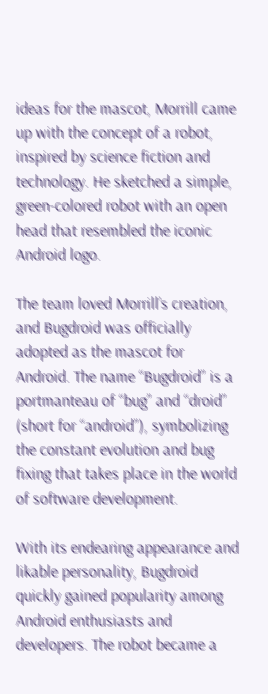ideas for the mascot, Morrill came up with the concept of a robot, inspired by science fiction and technology. He sketched a simple, green-colored robot with an open head that resembled the iconic Android logo.

The team loved Morrill’s creation, and Bugdroid was officially adopted as the mascot for Android. The name “Bugdroid” is a portmanteau of “bug” and “droid” (short for “android”), symbolizing the constant evolution and bug fixing that takes place in the world of software development.

With its endearing appearance and likable personality, Bugdroid quickly gained popularity among Android enthusiasts and developers. The robot became a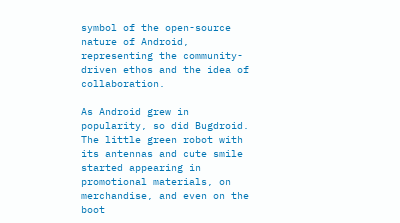symbol of the open-source nature of Android, representing the community-driven ethos and the idea of collaboration.

As Android grew in popularity, so did Bugdroid. The little green robot with its antennas and cute smile started appearing in promotional materials, on merchandise, and even on the boot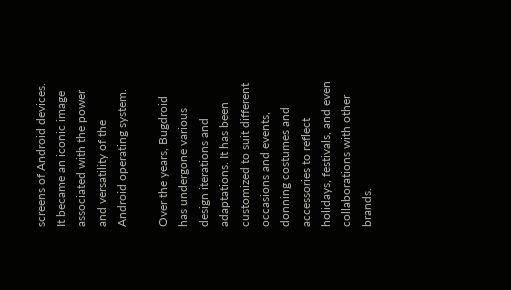screens of Android devices. It became an iconic image associated with the power and versatility of the Android operating system.

Over the years, Bugdroid has undergone various design iterations and adaptations. It has been customized to suit different occasions and events, donning costumes and accessories to reflect holidays, festivals, and even collaborations with other brands.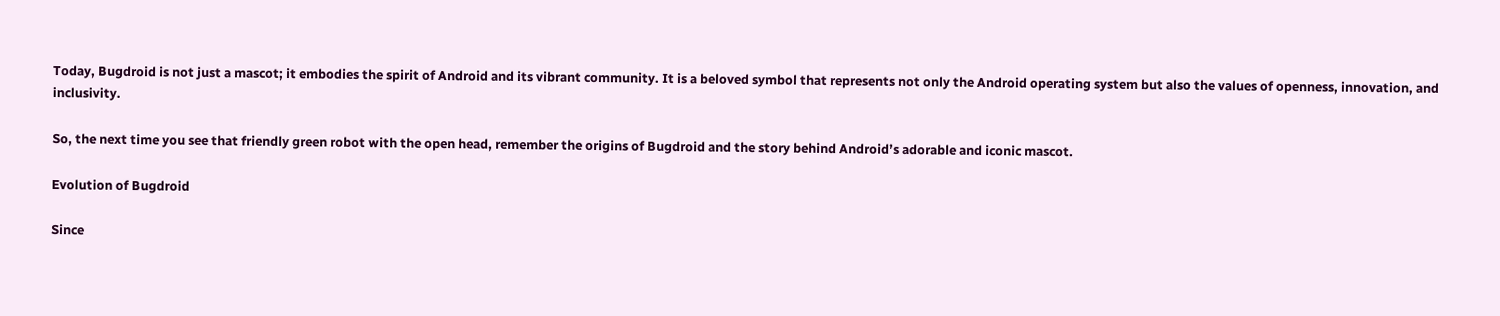Today, Bugdroid is not just a mascot; it embodies the spirit of Android and its vibrant community. It is a beloved symbol that represents not only the Android operating system but also the values of openness, innovation, and inclusivity.

So, the next time you see that friendly green robot with the open head, remember the origins of Bugdroid and the story behind Android’s adorable and iconic mascot.

Evolution of Bugdroid

Since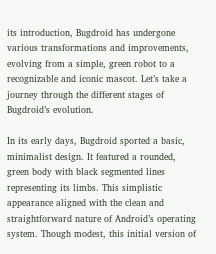its introduction, Bugdroid has undergone various transformations and improvements, evolving from a simple, green robot to a recognizable and iconic mascot. Let’s take a journey through the different stages of Bugdroid’s evolution.

In its early days, Bugdroid sported a basic, minimalist design. It featured a rounded, green body with black segmented lines representing its limbs. This simplistic appearance aligned with the clean and straightforward nature of Android’s operating system. Though modest, this initial version of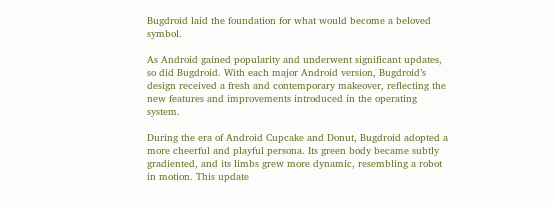Bugdroid laid the foundation for what would become a beloved symbol.

As Android gained popularity and underwent significant updates, so did Bugdroid. With each major Android version, Bugdroid’s design received a fresh and contemporary makeover, reflecting the new features and improvements introduced in the operating system.

During the era of Android Cupcake and Donut, Bugdroid adopted a more cheerful and playful persona. Its green body became subtly gradiented, and its limbs grew more dynamic, resembling a robot in motion. This update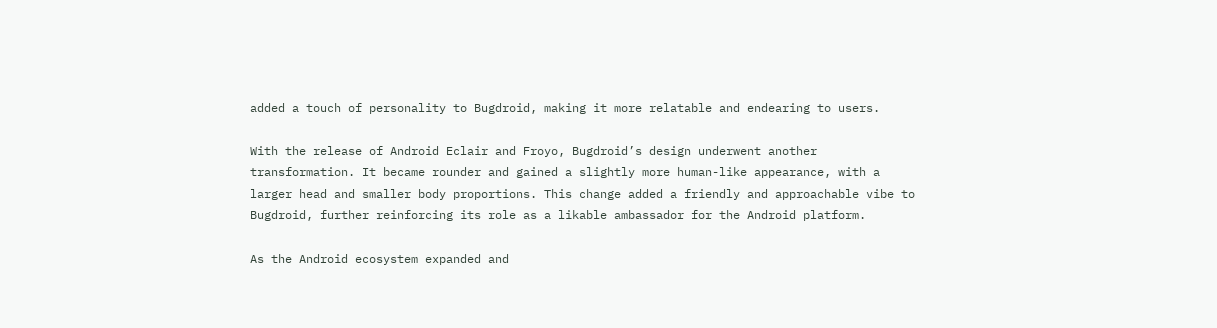added a touch of personality to Bugdroid, making it more relatable and endearing to users.

With the release of Android Eclair and Froyo, Bugdroid’s design underwent another transformation. It became rounder and gained a slightly more human-like appearance, with a larger head and smaller body proportions. This change added a friendly and approachable vibe to Bugdroid, further reinforcing its role as a likable ambassador for the Android platform.

As the Android ecosystem expanded and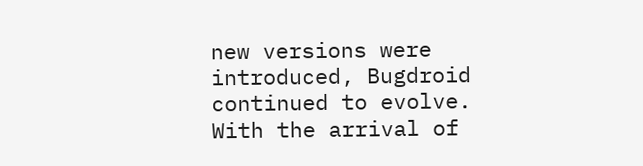new versions were introduced, Bugdroid continued to evolve. With the arrival of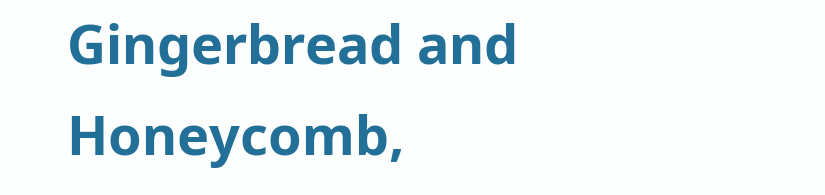Gingerbread and Honeycomb,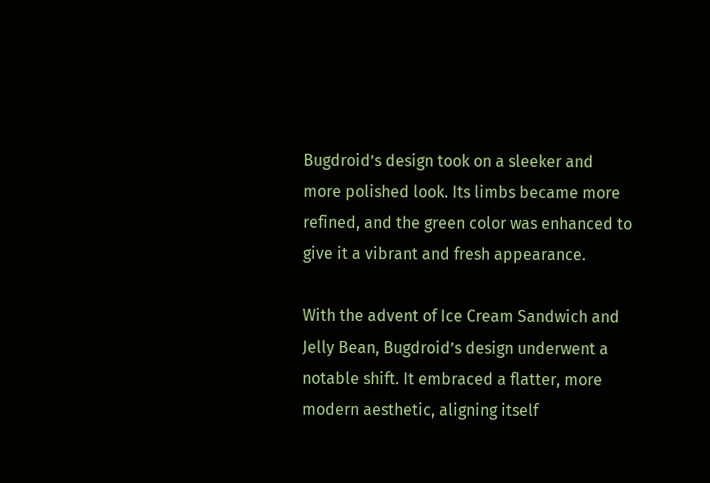Bugdroid’s design took on a sleeker and more polished look. Its limbs became more refined, and the green color was enhanced to give it a vibrant and fresh appearance.

With the advent of Ice Cream Sandwich and Jelly Bean, Bugdroid’s design underwent a notable shift. It embraced a flatter, more modern aesthetic, aligning itself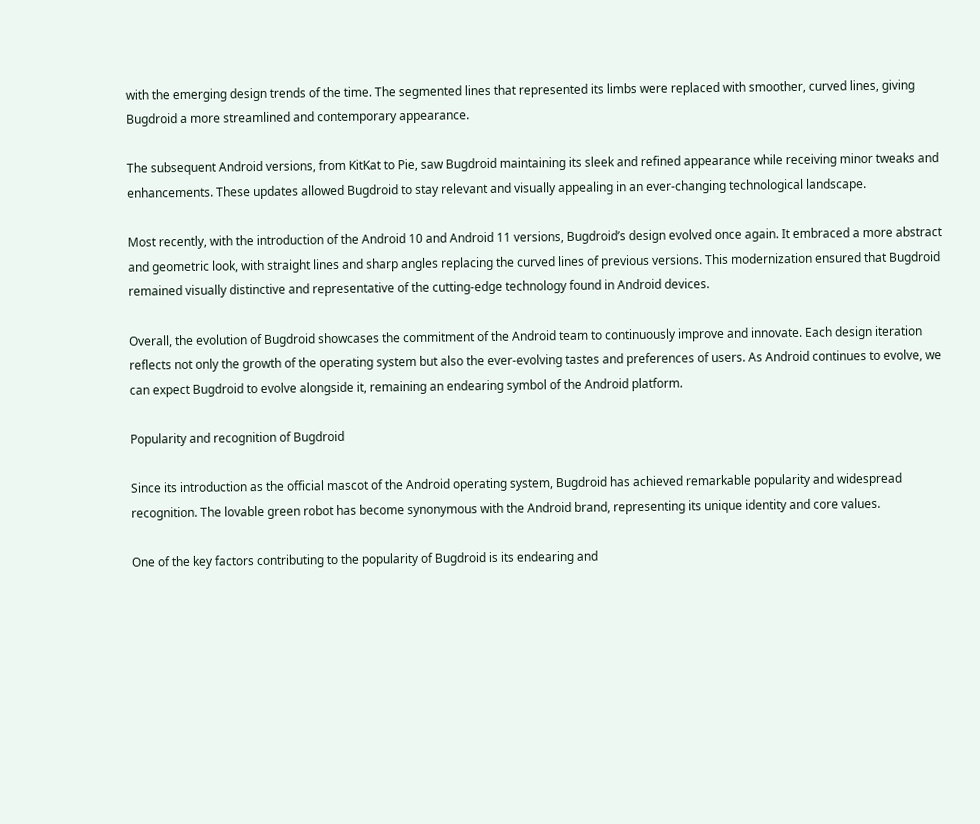with the emerging design trends of the time. The segmented lines that represented its limbs were replaced with smoother, curved lines, giving Bugdroid a more streamlined and contemporary appearance.

The subsequent Android versions, from KitKat to Pie, saw Bugdroid maintaining its sleek and refined appearance while receiving minor tweaks and enhancements. These updates allowed Bugdroid to stay relevant and visually appealing in an ever-changing technological landscape.

Most recently, with the introduction of the Android 10 and Android 11 versions, Bugdroid’s design evolved once again. It embraced a more abstract and geometric look, with straight lines and sharp angles replacing the curved lines of previous versions. This modernization ensured that Bugdroid remained visually distinctive and representative of the cutting-edge technology found in Android devices.

Overall, the evolution of Bugdroid showcases the commitment of the Android team to continuously improve and innovate. Each design iteration reflects not only the growth of the operating system but also the ever-evolving tastes and preferences of users. As Android continues to evolve, we can expect Bugdroid to evolve alongside it, remaining an endearing symbol of the Android platform.

Popularity and recognition of Bugdroid

Since its introduction as the official mascot of the Android operating system, Bugdroid has achieved remarkable popularity and widespread recognition. The lovable green robot has become synonymous with the Android brand, representing its unique identity and core values.

One of the key factors contributing to the popularity of Bugdroid is its endearing and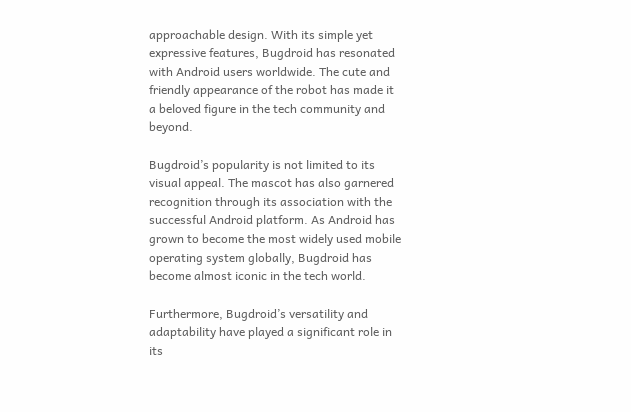approachable design. With its simple yet expressive features, Bugdroid has resonated with Android users worldwide. The cute and friendly appearance of the robot has made it a beloved figure in the tech community and beyond.

Bugdroid’s popularity is not limited to its visual appeal. The mascot has also garnered recognition through its association with the successful Android platform. As Android has grown to become the most widely used mobile operating system globally, Bugdroid has become almost iconic in the tech world.

Furthermore, Bugdroid’s versatility and adaptability have played a significant role in its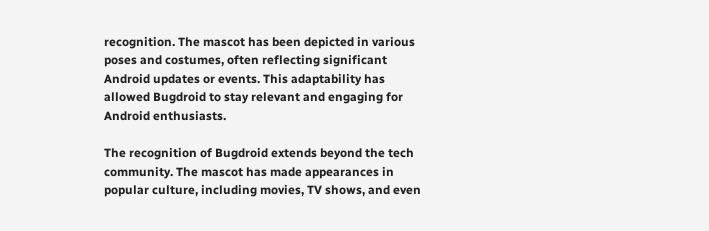recognition. The mascot has been depicted in various poses and costumes, often reflecting significant Android updates or events. This adaptability has allowed Bugdroid to stay relevant and engaging for Android enthusiasts.

The recognition of Bugdroid extends beyond the tech community. The mascot has made appearances in popular culture, including movies, TV shows, and even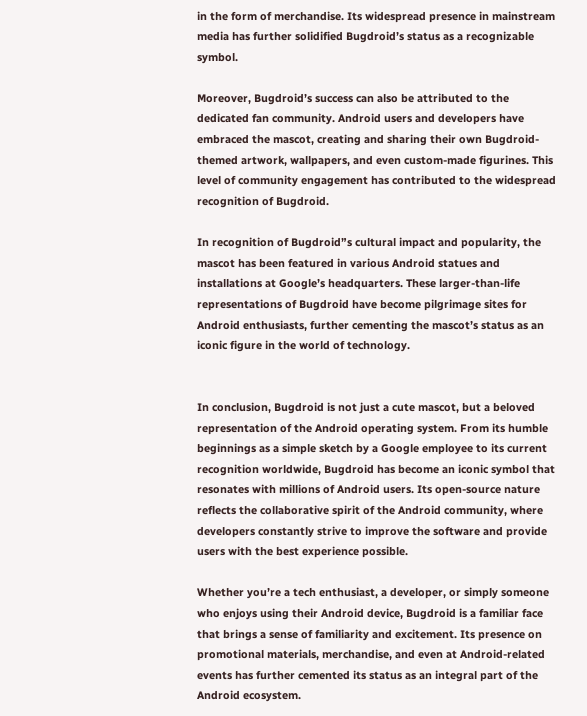in the form of merchandise. Its widespread presence in mainstream media has further solidified Bugdroid’s status as a recognizable symbol.

Moreover, Bugdroid’s success can also be attributed to the dedicated fan community. Android users and developers have embraced the mascot, creating and sharing their own Bugdroid-themed artwork, wallpapers, and even custom-made figurines. This level of community engagement has contributed to the widespread recognition of Bugdroid.

In recognition of Bugdroid”s cultural impact and popularity, the mascot has been featured in various Android statues and installations at Google’s headquarters. These larger-than-life representations of Bugdroid have become pilgrimage sites for Android enthusiasts, further cementing the mascot’s status as an iconic figure in the world of technology.


In conclusion, Bugdroid is not just a cute mascot, but a beloved representation of the Android operating system. From its humble beginnings as a simple sketch by a Google employee to its current recognition worldwide, Bugdroid has become an iconic symbol that resonates with millions of Android users. Its open-source nature reflects the collaborative spirit of the Android community, where developers constantly strive to improve the software and provide users with the best experience possible.

Whether you’re a tech enthusiast, a developer, or simply someone who enjoys using their Android device, Bugdroid is a familiar face that brings a sense of familiarity and excitement. Its presence on promotional materials, merchandise, and even at Android-related events has further cemented its status as an integral part of the Android ecosystem.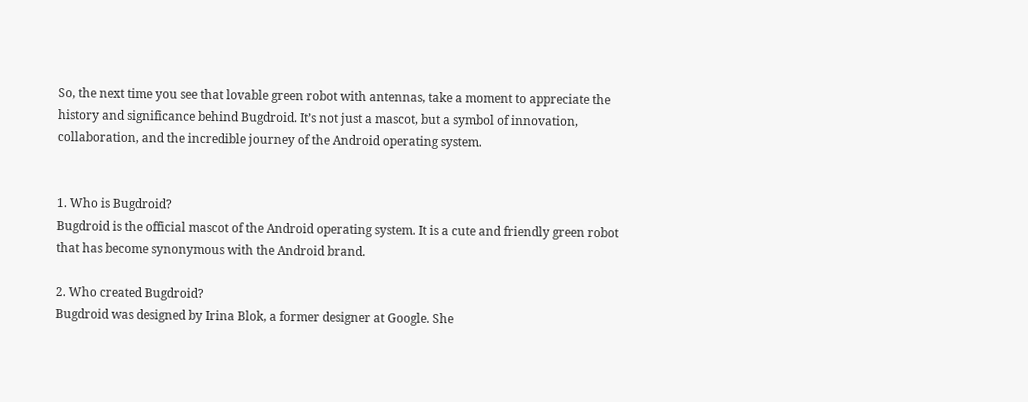So, the next time you see that lovable green robot with antennas, take a moment to appreciate the history and significance behind Bugdroid. It’s not just a mascot, but a symbol of innovation, collaboration, and the incredible journey of the Android operating system.


1. Who is Bugdroid?
Bugdroid is the official mascot of the Android operating system. It is a cute and friendly green robot that has become synonymous with the Android brand.

2. Who created Bugdroid?
Bugdroid was designed by Irina Blok, a former designer at Google. She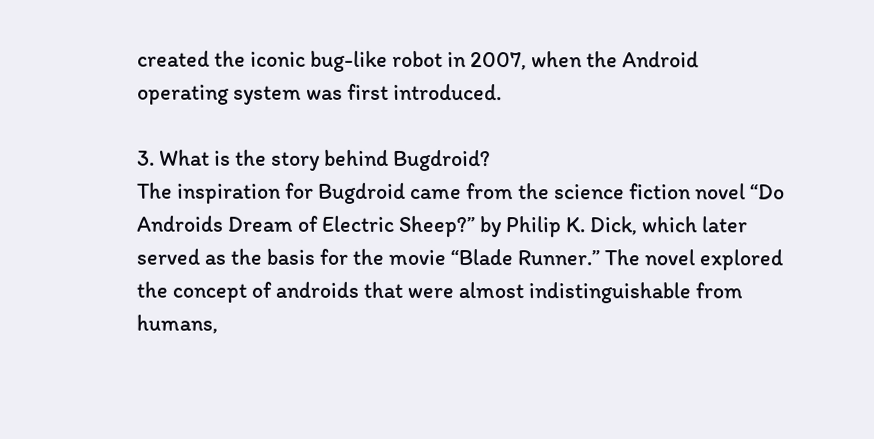created the iconic bug-like robot in 2007, when the Android operating system was first introduced.

3. What is the story behind Bugdroid?
The inspiration for Bugdroid came from the science fiction novel “Do Androids Dream of Electric Sheep?” by Philip K. Dick, which later served as the basis for the movie “Blade Runner.” The novel explored the concept of androids that were almost indistinguishable from humans,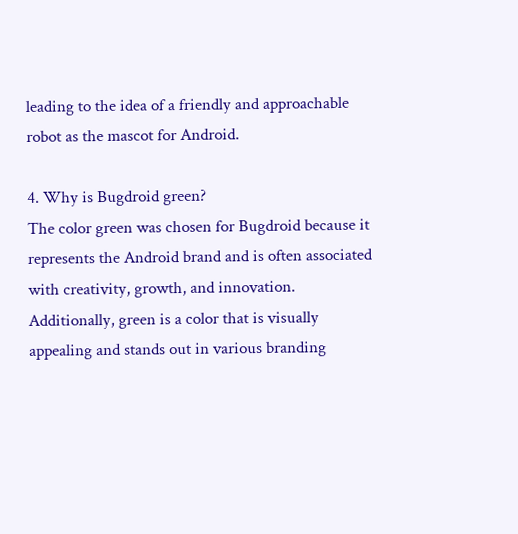leading to the idea of a friendly and approachable robot as the mascot for Android.

4. Why is Bugdroid green?
The color green was chosen for Bugdroid because it represents the Android brand and is often associated with creativity, growth, and innovation. Additionally, green is a color that is visually appealing and stands out in various branding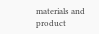materials and product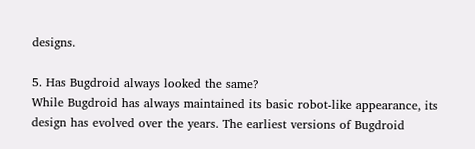designs.

5. Has Bugdroid always looked the same?
While Bugdroid has always maintained its basic robot-like appearance, its design has evolved over the years. The earliest versions of Bugdroid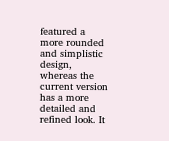featured a more rounded and simplistic design, whereas the current version has a more detailed and refined look. It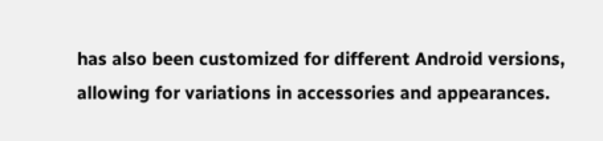has also been customized for different Android versions, allowing for variations in accessories and appearances.